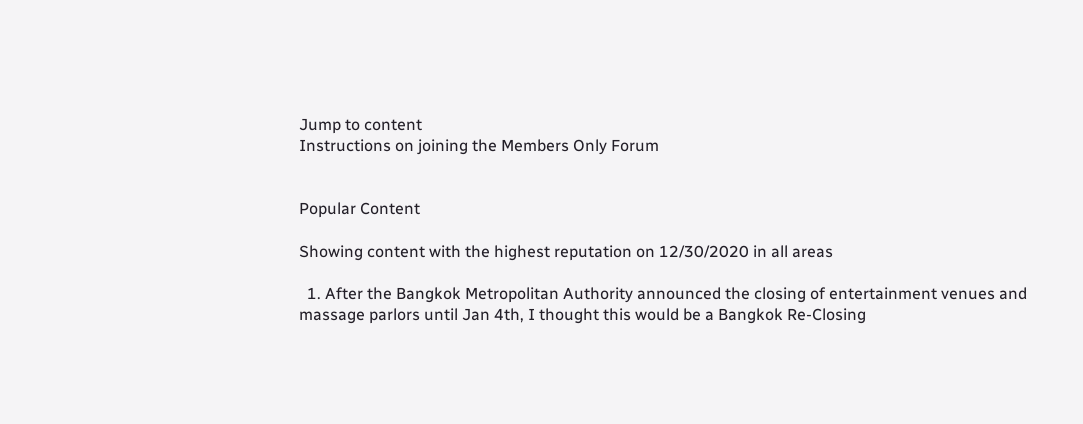Jump to content
Instructions on joining the Members Only Forum


Popular Content

Showing content with the highest reputation on 12/30/2020 in all areas

  1. After the Bangkok Metropolitan Authority announced the closing of entertainment venues and massage parlors until Jan 4th, I thought this would be a Bangkok Re-Closing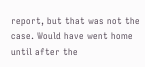report, but that was not the case. Would have went home until after the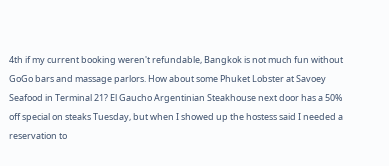4th if my current booking weren't refundable, Bangkok is not much fun without GoGo bars and massage parlors. How about some Phuket Lobster at Savoey Seafood in Terminal 21? El Gaucho Argentinian Steakhouse next door has a 50% off special on steaks Tuesday, but when I showed up the hostess said I needed a reservation to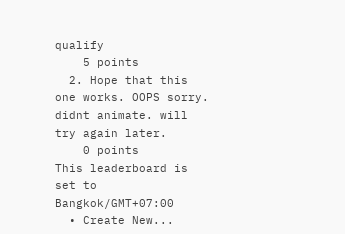qualify
    5 points
  2. Hope that this one works. OOPS sorry. didnt animate. will try again later.
    0 points
This leaderboard is set to Bangkok/GMT+07:00
  • Create New...